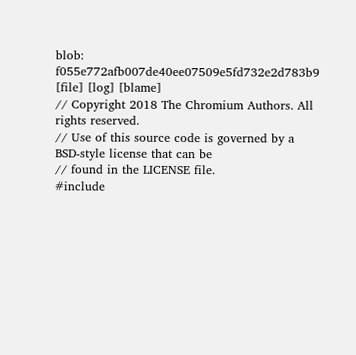blob: f055e772afb007de40ee07509e5fd732e2d783b9 [file] [log] [blame]
// Copyright 2018 The Chromium Authors. All rights reserved.
// Use of this source code is governed by a BSD-style license that can be
// found in the LICENSE file.
#include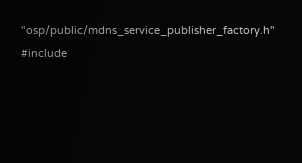"osp/public/mdns_service_publisher_factory.h"
#include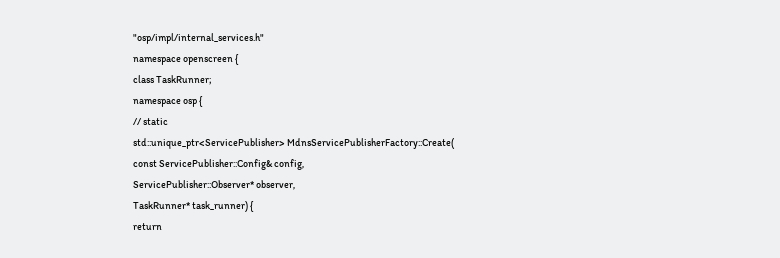"osp/impl/internal_services.h"
namespace openscreen {
class TaskRunner;
namespace osp {
// static
std::unique_ptr<ServicePublisher> MdnsServicePublisherFactory::Create(
const ServicePublisher::Config& config,
ServicePublisher::Observer* observer,
TaskRunner* task_runner) {
return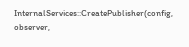InternalServices::CreatePublisher(config, observer,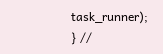task_runner);
} //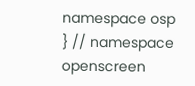namespace osp
} // namespace openscreen